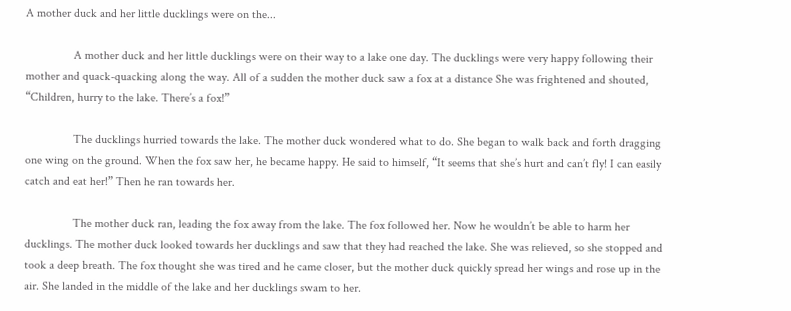A mother duck and her little ducklings were on the...

                A mother duck and her little ducklings were on their way to a lake one day. The ducklings were very happy following their mother and quack-quacking along the way. All of a sudden the mother duck saw a fox at a distance She was frightened and shouted, “Children, hurry to the lake. There’s a fox!”

                The ducklings hurried towards the lake. The mother duck wondered what to do. She began to walk back and forth dragging one wing on the ground. When the fox saw her, he became happy. He said to himself, “It seems that she’s hurt and can’t fly! I can easily catch and eat her!” Then he ran towards her.

                The mother duck ran, leading the fox away from the lake. The fox followed her. Now he wouldn’t be able to harm her ducklings. The mother duck looked towards her ducklings and saw that they had reached the lake. She was relieved, so she stopped and took a deep breath. The fox thought she was tired and he came closer, but the mother duck quickly spread her wings and rose up in the air. She landed in the middle of the lake and her ducklings swam to her.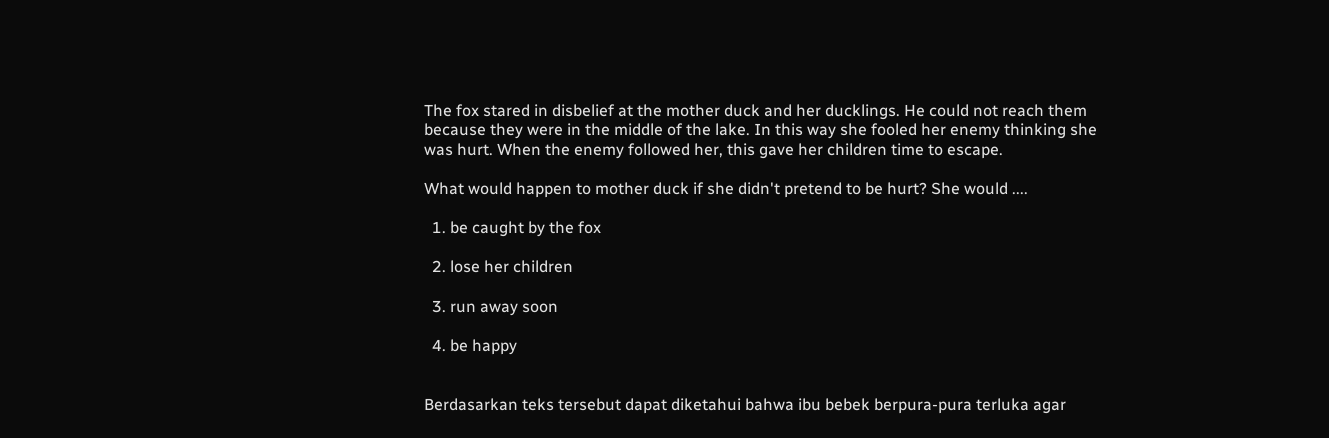The fox stared in disbelief at the mother duck and her ducklings. He could not reach them because they were in the middle of the lake. In this way she fooled her enemy thinking she was hurt. When the enemy followed her, this gave her children time to escape.

What would happen to mother duck if she didn't pretend to be hurt? She would ....

  1. be caught by the fox

  2. lose her children

  3. run away soon

  4. be happy


Berdasarkan teks tersebut dapat diketahui bahwa ibu bebek berpura-pura terluka agar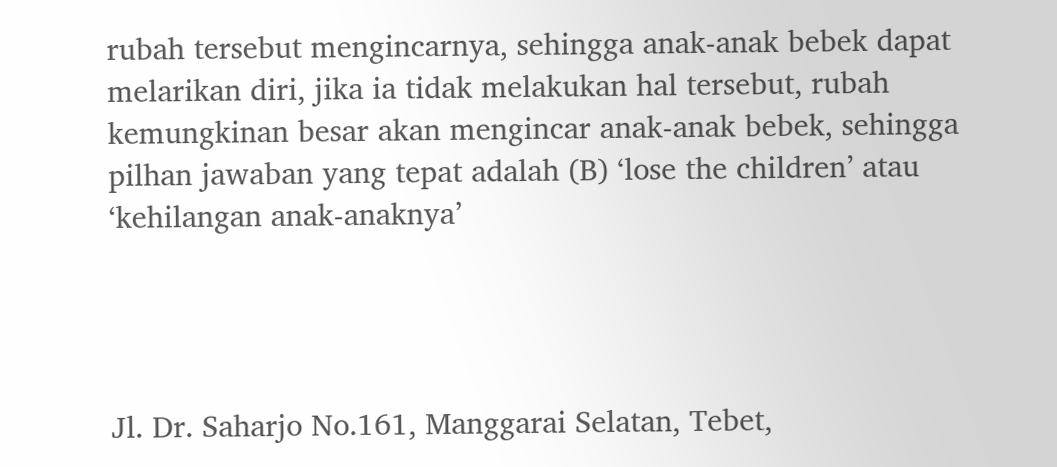rubah tersebut mengincarnya, sehingga anak-anak bebek dapat melarikan diri, jika ia tidak melakukan hal tersebut, rubah kemungkinan besar akan mengincar anak-anak bebek, sehingga pilhan jawaban yang tepat adalah (B) ‘lose the children’ atau ‘kehilangan anak-anaknya’




Jl. Dr. Saharjo No.161, Manggarai Selatan, Tebet,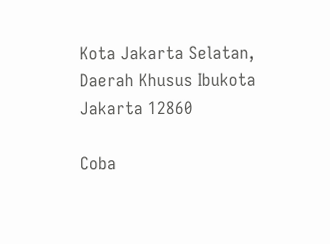Kota Jakarta Selatan, Daerah Khusus Ibukota Jakarta 12860

Coba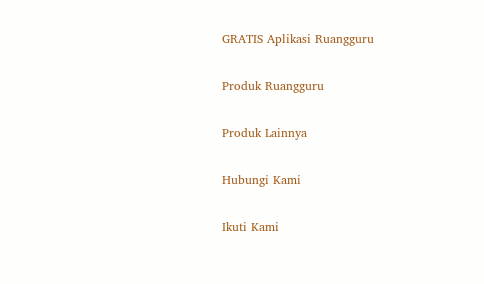GRATIS Aplikasi Ruangguru

Produk Ruangguru

Produk Lainnya

Hubungi Kami

Ikuti Kami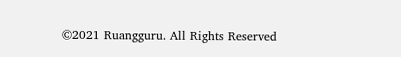©2021 Ruangguru. All Rights Reserved